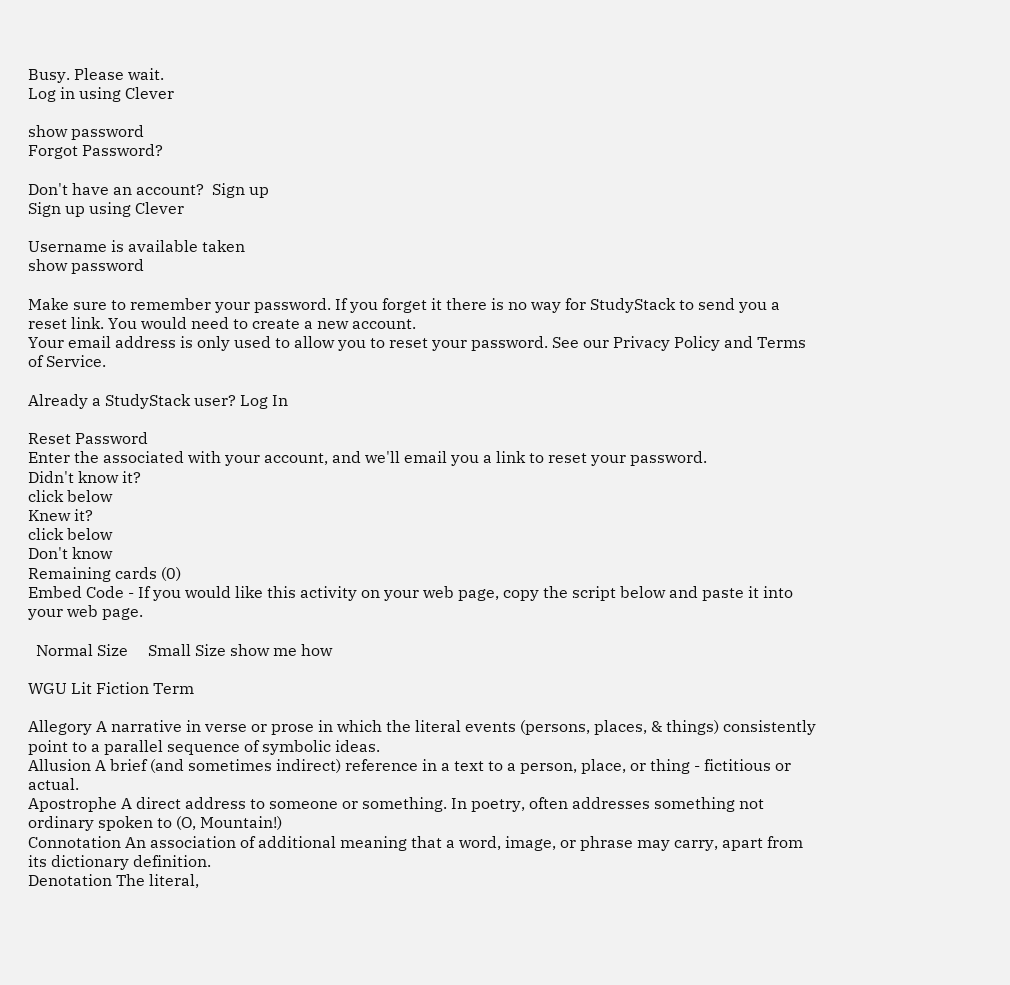Busy. Please wait.
Log in using Clever

show password
Forgot Password?

Don't have an account?  Sign up
Sign up using Clever

Username is available taken
show password

Make sure to remember your password. If you forget it there is no way for StudyStack to send you a reset link. You would need to create a new account.
Your email address is only used to allow you to reset your password. See our Privacy Policy and Terms of Service.

Already a StudyStack user? Log In

Reset Password
Enter the associated with your account, and we'll email you a link to reset your password.
Didn't know it?
click below
Knew it?
click below
Don't know
Remaining cards (0)
Embed Code - If you would like this activity on your web page, copy the script below and paste it into your web page.

  Normal Size     Small Size show me how

WGU Lit Fiction Term

Allegory A narrative in verse or prose in which the literal events (persons, places, & things) consistently point to a parallel sequence of symbolic ideas.
Allusion A brief (and sometimes indirect) reference in a text to a person, place, or thing - fictitious or actual.
Apostrophe A direct address to someone or something. In poetry, often addresses something not ordinary spoken to (O, Mountain!)
Connotation An association of additional meaning that a word, image, or phrase may carry, apart from its dictionary definition.
Denotation The literal,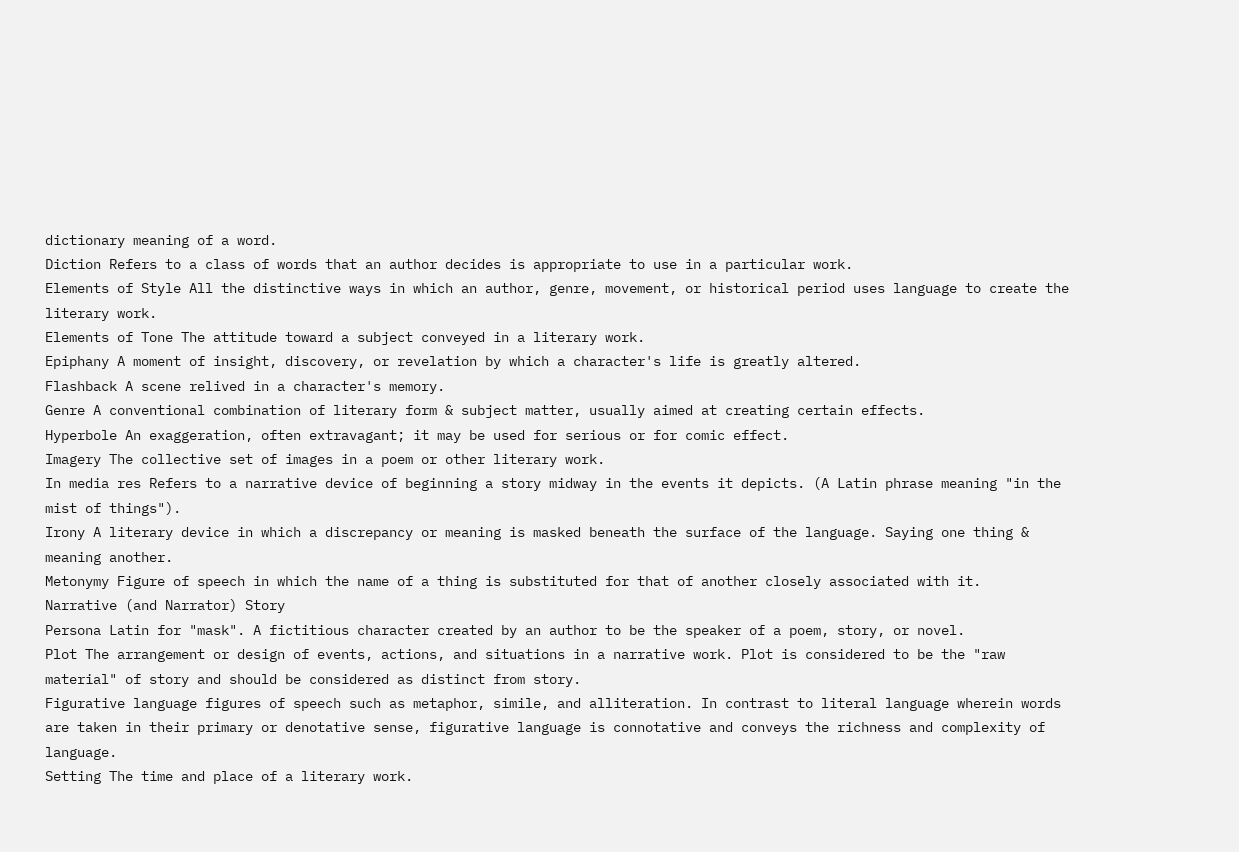dictionary meaning of a word.
Diction Refers to a class of words that an author decides is appropriate to use in a particular work.
Elements of Style All the distinctive ways in which an author, genre, movement, or historical period uses language to create the literary work.
Elements of Tone The attitude toward a subject conveyed in a literary work.
Epiphany A moment of insight, discovery, or revelation by which a character's life is greatly altered.
Flashback A scene relived in a character's memory.
Genre A conventional combination of literary form & subject matter, usually aimed at creating certain effects.
Hyperbole An exaggeration, often extravagant; it may be used for serious or for comic effect.
Imagery The collective set of images in a poem or other literary work.
In media res Refers to a narrative device of beginning a story midway in the events it depicts. (A Latin phrase meaning "in the mist of things").
Irony A literary device in which a discrepancy or meaning is masked beneath the surface of the language. Saying one thing & meaning another.
Metonymy Figure of speech in which the name of a thing is substituted for that of another closely associated with it.
Narrative (and Narrator) Story
Persona Latin for "mask". A fictitious character created by an author to be the speaker of a poem, story, or novel.
Plot The arrangement or design of events, actions, and situations in a narrative work. Plot is considered to be the "raw material" of story and should be considered as distinct from story.
Figurative language figures of speech such as metaphor, simile, and alliteration. In contrast to literal language wherein words are taken in their primary or denotative sense, figurative language is connotative and conveys the richness and complexity of language.
Setting The time and place of a literary work.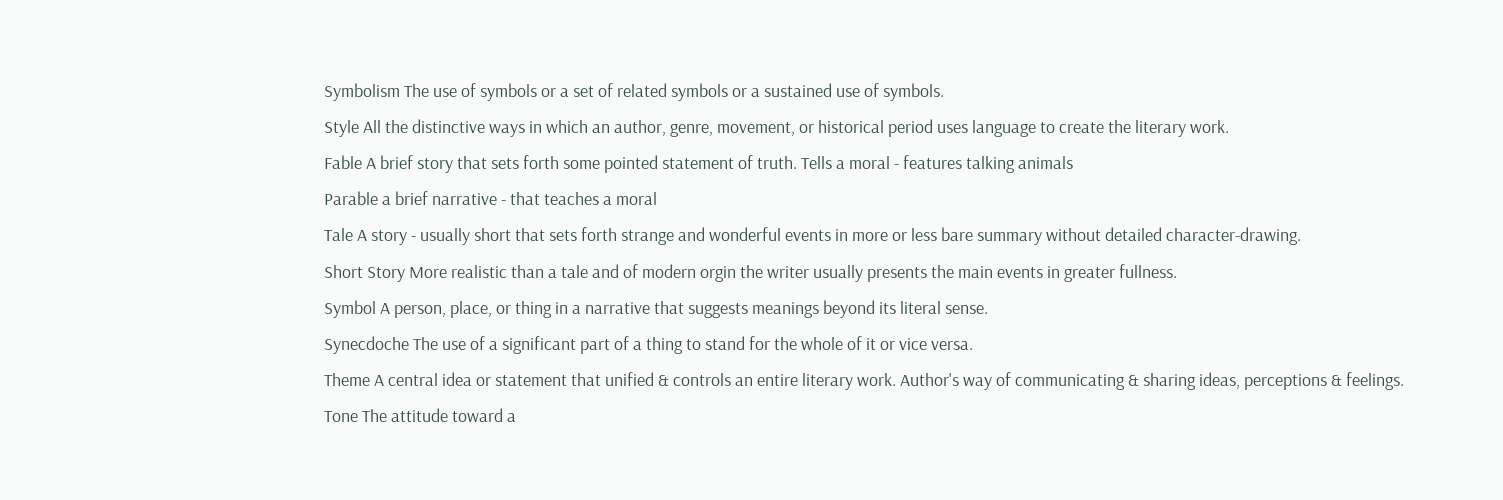Symbolism The use of symbols or a set of related symbols or a sustained use of symbols.
Style All the distinctive ways in which an author, genre, movement, or historical period uses language to create the literary work.
Fable A brief story that sets forth some pointed statement of truth. Tells a moral - features talking animals
Parable a brief narrative - that teaches a moral
Tale A story - usually short that sets forth strange and wonderful events in more or less bare summary without detailed character-drawing.
Short Story More realistic than a tale and of modern orgin the writer usually presents the main events in greater fullness.
Symbol A person, place, or thing in a narrative that suggests meanings beyond its literal sense.
Synecdoche The use of a significant part of a thing to stand for the whole of it or vice versa.
Theme A central idea or statement that unified & controls an entire literary work. Author's way of communicating & sharing ideas, perceptions & feelings.
Tone The attitude toward a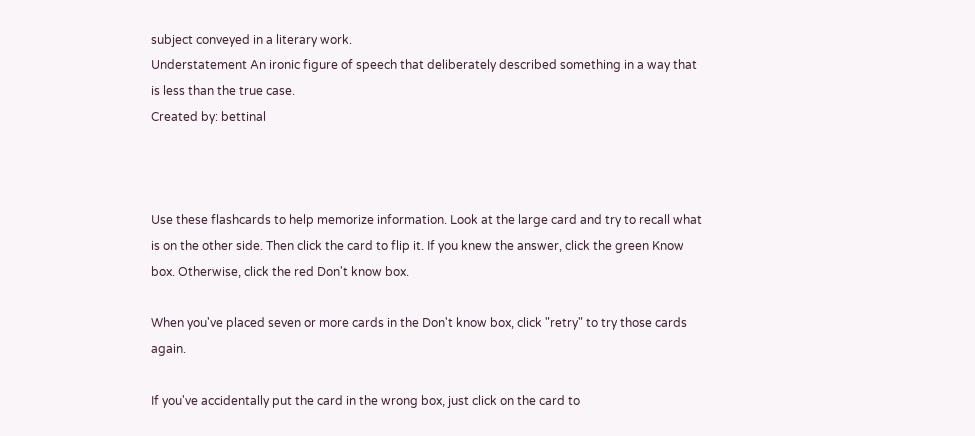subject conveyed in a literary work.
Understatement An ironic figure of speech that deliberately described something in a way that is less than the true case.
Created by: bettinal



Use these flashcards to help memorize information. Look at the large card and try to recall what is on the other side. Then click the card to flip it. If you knew the answer, click the green Know box. Otherwise, click the red Don't know box.

When you've placed seven or more cards in the Don't know box, click "retry" to try those cards again.

If you've accidentally put the card in the wrong box, just click on the card to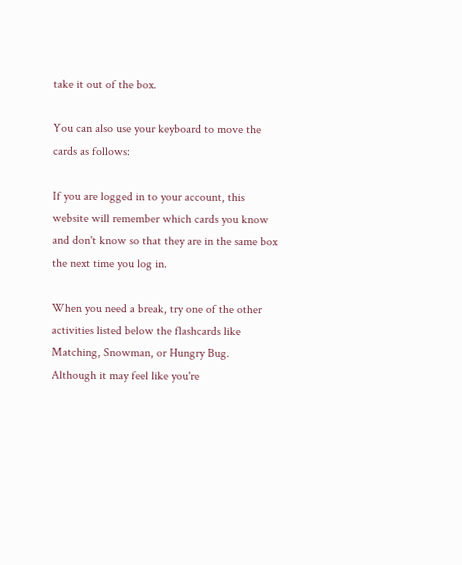take it out of the box.

You can also use your keyboard to move the cards as follows:

If you are logged in to your account, this website will remember which cards you know and don't know so that they are in the same box the next time you log in.

When you need a break, try one of the other activities listed below the flashcards like Matching, Snowman, or Hungry Bug. Although it may feel like you're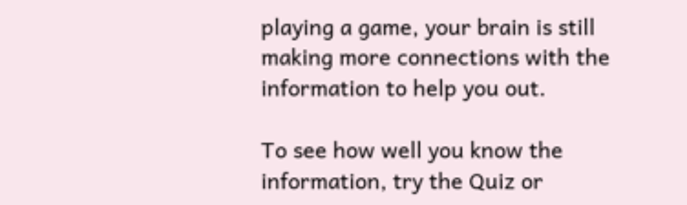playing a game, your brain is still making more connections with the information to help you out.

To see how well you know the information, try the Quiz or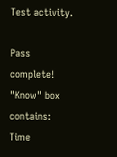Test activity.

Pass complete!
"Know" box contains:
Time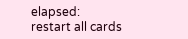elapsed:
restart all cards